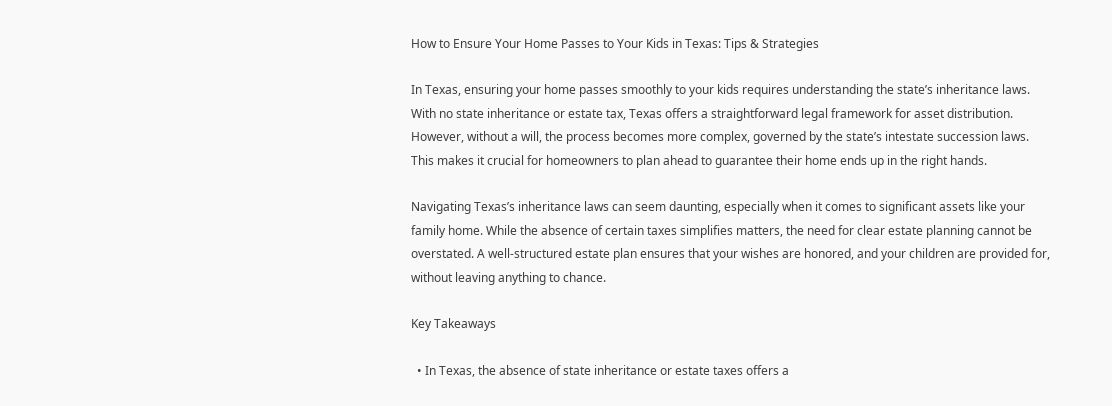How to Ensure Your Home Passes to Your Kids in Texas: Tips & Strategies

In Texas, ensuring your home passes smoothly to your kids requires understanding the state’s inheritance laws. With no state inheritance or estate tax, Texas offers a straightforward legal framework for asset distribution. However, without a will, the process becomes more complex, governed by the state’s intestate succession laws. This makes it crucial for homeowners to plan ahead to guarantee their home ends up in the right hands.

Navigating Texas’s inheritance laws can seem daunting, especially when it comes to significant assets like your family home. While the absence of certain taxes simplifies matters, the need for clear estate planning cannot be overstated. A well-structured estate plan ensures that your wishes are honored, and your children are provided for, without leaving anything to chance.

Key Takeaways

  • In Texas, the absence of state inheritance or estate taxes offers a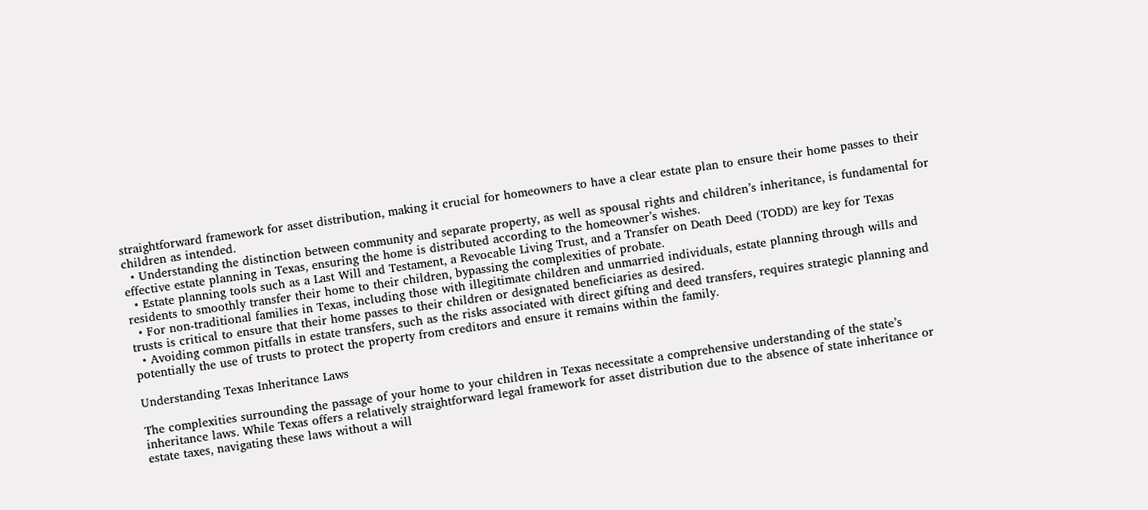straightforward framework for asset distribution, making it crucial for homeowners to have a clear estate plan to ensure their home passes to their children as intended.
  • Understanding the distinction between community and separate property, as well as spousal rights and children’s inheritance, is fundamental for effective estate planning in Texas, ensuring the home is distributed according to the homeowner’s wishes.
  • Estate planning tools such as a Last Will and Testament, a Revocable Living Trust, and a Transfer on Death Deed (TODD) are key for Texas residents to smoothly transfer their home to their children, bypassing the complexities of probate.
  • For non-traditional families in Texas, including those with illegitimate children and unmarried individuals, estate planning through wills and trusts is critical to ensure that their home passes to their children or designated beneficiaries as desired.
  • Avoiding common pitfalls in estate transfers, such as the risks associated with direct gifting and deed transfers, requires strategic planning and potentially the use of trusts to protect the property from creditors and ensure it remains within the family.

Understanding Texas Inheritance Laws

The complexities surrounding the passage of your home to your children in Texas necessitate a comprehensive understanding of the state’s inheritance laws. While Texas offers a relatively straightforward legal framework for asset distribution due to the absence of state inheritance or estate taxes, navigating these laws without a will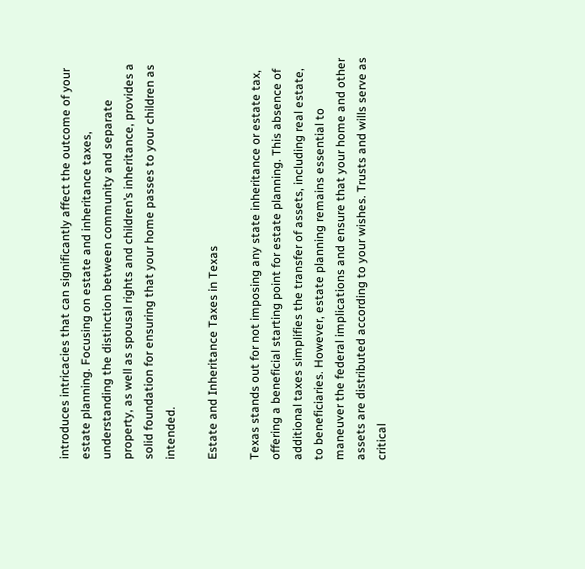introduces intricacies that can significantly affect the outcome of your estate planning. Focusing on estate and inheritance taxes, understanding the distinction between community and separate property, as well as spousal rights and children’s inheritance, provides a solid foundation for ensuring that your home passes to your children as intended.

Estate and Inheritance Taxes in Texas

Texas stands out for not imposing any state inheritance or estate tax, offering a beneficial starting point for estate planning. This absence of additional taxes simplifies the transfer of assets, including real estate, to beneficiaries. However, estate planning remains essential to maneuver the federal implications and ensure that your home and other assets are distributed according to your wishes. Trusts and wills serve as critical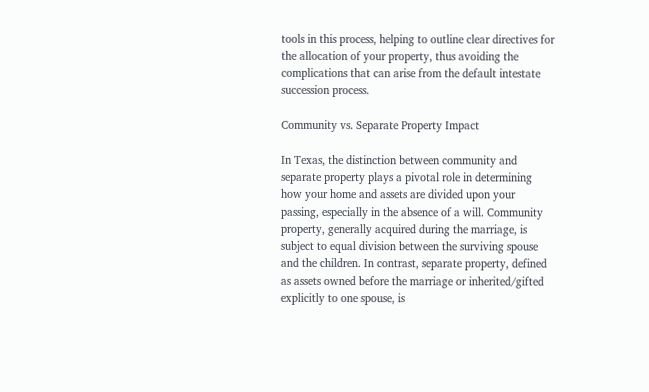tools in this process, helping to outline clear directives for the allocation of your property, thus avoiding the complications that can arise from the default intestate succession process.

Community vs. Separate Property Impact

In Texas, the distinction between community and separate property plays a pivotal role in determining how your home and assets are divided upon your passing, especially in the absence of a will. Community property, generally acquired during the marriage, is subject to equal division between the surviving spouse and the children. In contrast, separate property, defined as assets owned before the marriage or inherited/gifted explicitly to one spouse, is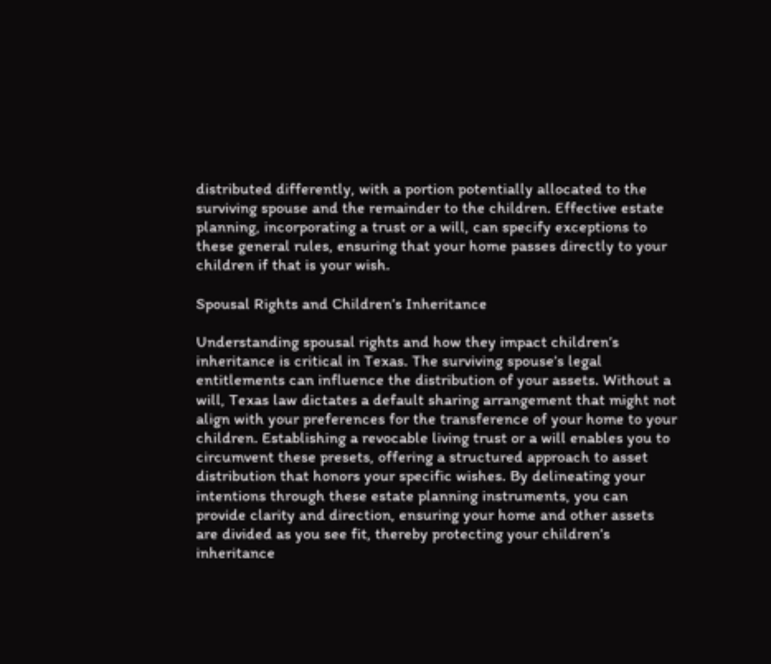distributed differently, with a portion potentially allocated to the surviving spouse and the remainder to the children. Effective estate planning, incorporating a trust or a will, can specify exceptions to these general rules, ensuring that your home passes directly to your children if that is your wish.

Spousal Rights and Children’s Inheritance

Understanding spousal rights and how they impact children’s inheritance is critical in Texas. The surviving spouse’s legal entitlements can influence the distribution of your assets. Without a will, Texas law dictates a default sharing arrangement that might not align with your preferences for the transference of your home to your children. Establishing a revocable living trust or a will enables you to circumvent these presets, offering a structured approach to asset distribution that honors your specific wishes. By delineating your intentions through these estate planning instruments, you can provide clarity and direction, ensuring your home and other assets are divided as you see fit, thereby protecting your children’s inheritance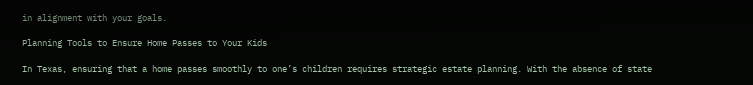in alignment with your goals.

Planning Tools to Ensure Home Passes to Your Kids

In Texas, ensuring that a home passes smoothly to one’s children requires strategic estate planning. With the absence of state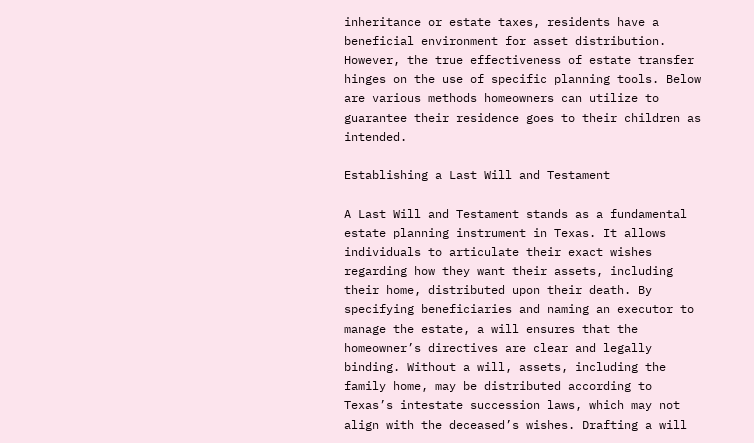inheritance or estate taxes, residents have a beneficial environment for asset distribution. However, the true effectiveness of estate transfer hinges on the use of specific planning tools. Below are various methods homeowners can utilize to guarantee their residence goes to their children as intended.

Establishing a Last Will and Testament

A Last Will and Testament stands as a fundamental estate planning instrument in Texas. It allows individuals to articulate their exact wishes regarding how they want their assets, including their home, distributed upon their death. By specifying beneficiaries and naming an executor to manage the estate, a will ensures that the homeowner’s directives are clear and legally binding. Without a will, assets, including the family home, may be distributed according to Texas’s intestate succession laws, which may not align with the deceased’s wishes. Drafting a will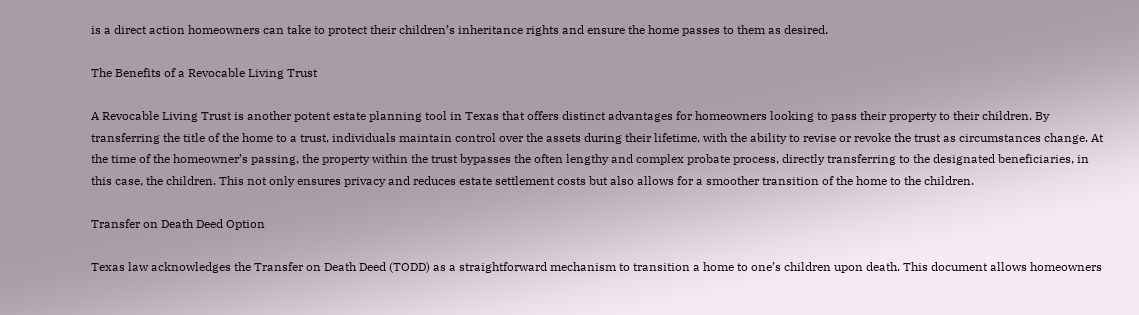is a direct action homeowners can take to protect their children’s inheritance rights and ensure the home passes to them as desired.

The Benefits of a Revocable Living Trust

A Revocable Living Trust is another potent estate planning tool in Texas that offers distinct advantages for homeowners looking to pass their property to their children. By transferring the title of the home to a trust, individuals maintain control over the assets during their lifetime, with the ability to revise or revoke the trust as circumstances change. At the time of the homeowner’s passing, the property within the trust bypasses the often lengthy and complex probate process, directly transferring to the designated beneficiaries, in this case, the children. This not only ensures privacy and reduces estate settlement costs but also allows for a smoother transition of the home to the children.

Transfer on Death Deed Option

Texas law acknowledges the Transfer on Death Deed (TODD) as a straightforward mechanism to transition a home to one’s children upon death. This document allows homeowners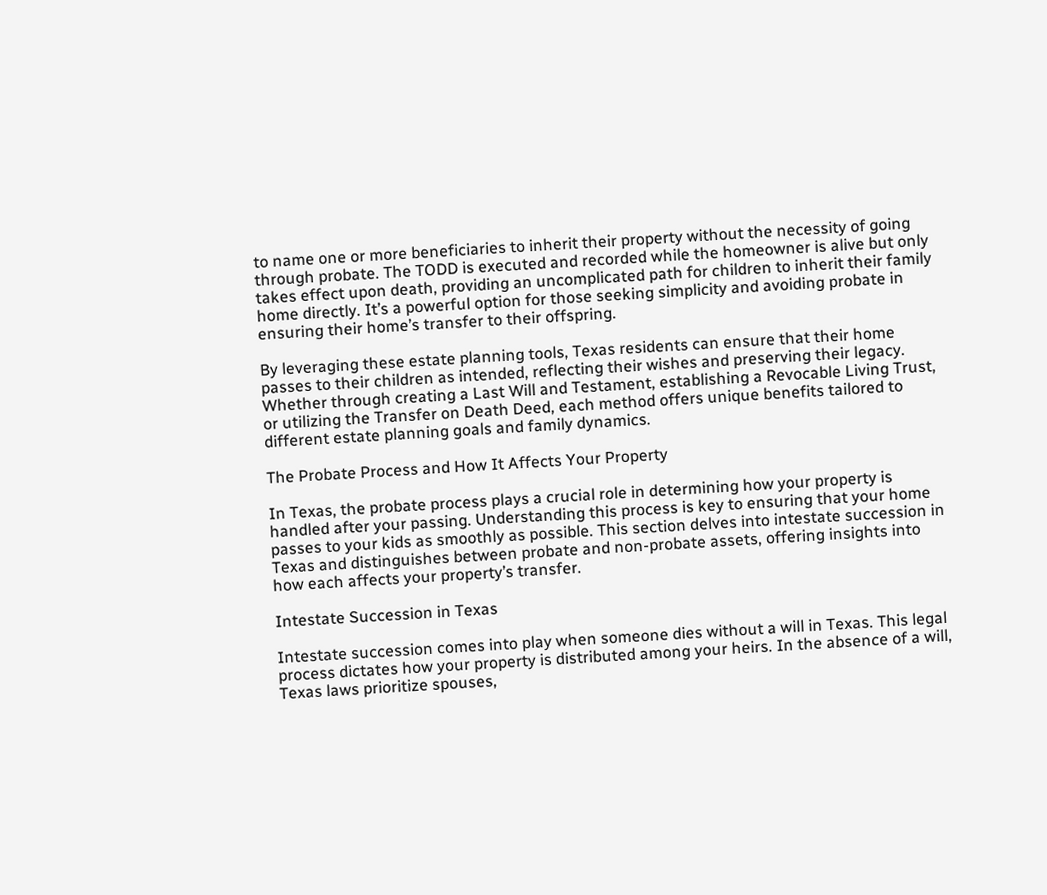to name one or more beneficiaries to inherit their property without the necessity of going through probate. The TODD is executed and recorded while the homeowner is alive but only takes effect upon death, providing an uncomplicated path for children to inherit their family home directly. It’s a powerful option for those seeking simplicity and avoiding probate in ensuring their home’s transfer to their offspring.

By leveraging these estate planning tools, Texas residents can ensure that their home passes to their children as intended, reflecting their wishes and preserving their legacy. Whether through creating a Last Will and Testament, establishing a Revocable Living Trust, or utilizing the Transfer on Death Deed, each method offers unique benefits tailored to different estate planning goals and family dynamics.

The Probate Process and How It Affects Your Property

In Texas, the probate process plays a crucial role in determining how your property is handled after your passing. Understanding this process is key to ensuring that your home passes to your kids as smoothly as possible. This section delves into intestate succession in Texas and distinguishes between probate and non-probate assets, offering insights into how each affects your property’s transfer.

Intestate Succession in Texas

Intestate succession comes into play when someone dies without a will in Texas. This legal process dictates how your property is distributed among your heirs. In the absence of a will, Texas laws prioritize spouses,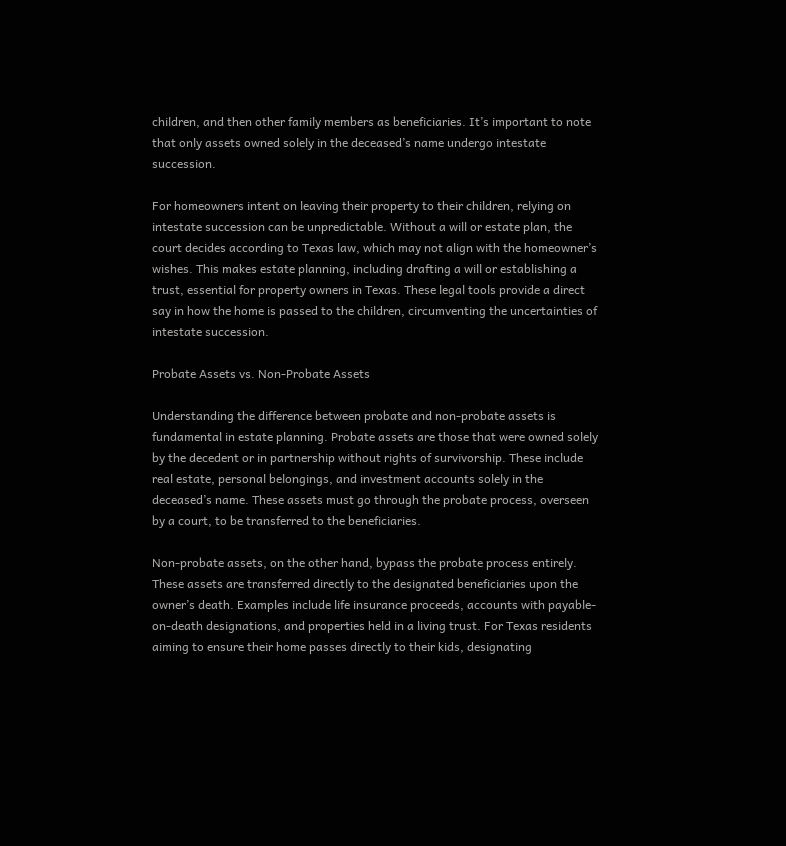children, and then other family members as beneficiaries. It’s important to note that only assets owned solely in the deceased’s name undergo intestate succession.

For homeowners intent on leaving their property to their children, relying on intestate succession can be unpredictable. Without a will or estate plan, the court decides according to Texas law, which may not align with the homeowner’s wishes. This makes estate planning, including drafting a will or establishing a trust, essential for property owners in Texas. These legal tools provide a direct say in how the home is passed to the children, circumventing the uncertainties of intestate succession.

Probate Assets vs. Non-Probate Assets

Understanding the difference between probate and non-probate assets is fundamental in estate planning. Probate assets are those that were owned solely by the decedent or in partnership without rights of survivorship. These include real estate, personal belongings, and investment accounts solely in the deceased’s name. These assets must go through the probate process, overseen by a court, to be transferred to the beneficiaries.

Non-probate assets, on the other hand, bypass the probate process entirely. These assets are transferred directly to the designated beneficiaries upon the owner’s death. Examples include life insurance proceeds, accounts with payable-on-death designations, and properties held in a living trust. For Texas residents aiming to ensure their home passes directly to their kids, designating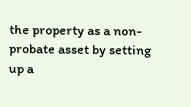the property as a non-probate asset by setting up a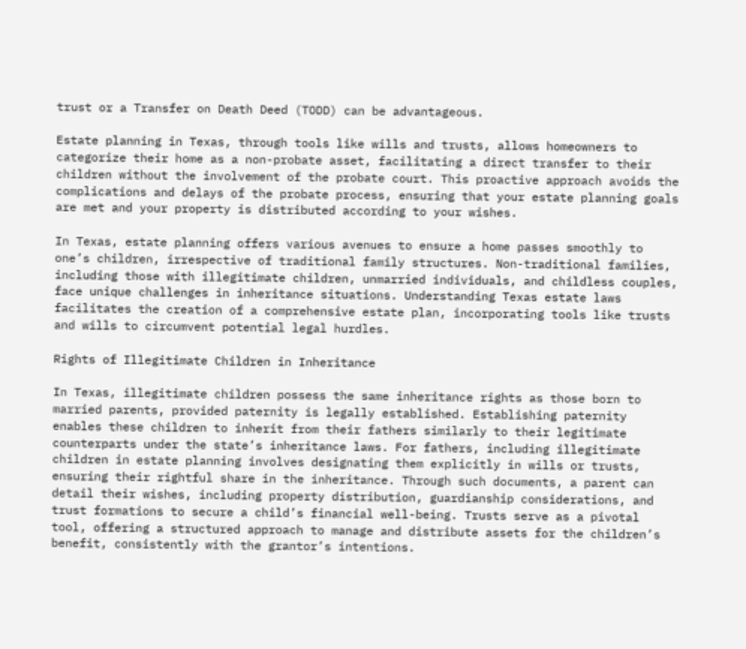trust or a Transfer on Death Deed (TODD) can be advantageous.

Estate planning in Texas, through tools like wills and trusts, allows homeowners to categorize their home as a non-probate asset, facilitating a direct transfer to their children without the involvement of the probate court. This proactive approach avoids the complications and delays of the probate process, ensuring that your estate planning goals are met and your property is distributed according to your wishes.

In Texas, estate planning offers various avenues to ensure a home passes smoothly to one’s children, irrespective of traditional family structures. Non-traditional families, including those with illegitimate children, unmarried individuals, and childless couples, face unique challenges in inheritance situations. Understanding Texas estate laws facilitates the creation of a comprehensive estate plan, incorporating tools like trusts and wills to circumvent potential legal hurdles.

Rights of Illegitimate Children in Inheritance

In Texas, illegitimate children possess the same inheritance rights as those born to married parents, provided paternity is legally established. Establishing paternity enables these children to inherit from their fathers similarly to their legitimate counterparts under the state’s inheritance laws. For fathers, including illegitimate children in estate planning involves designating them explicitly in wills or trusts, ensuring their rightful share in the inheritance. Through such documents, a parent can detail their wishes, including property distribution, guardianship considerations, and trust formations to secure a child’s financial well-being. Trusts serve as a pivotal tool, offering a structured approach to manage and distribute assets for the children’s benefit, consistently with the grantor’s intentions.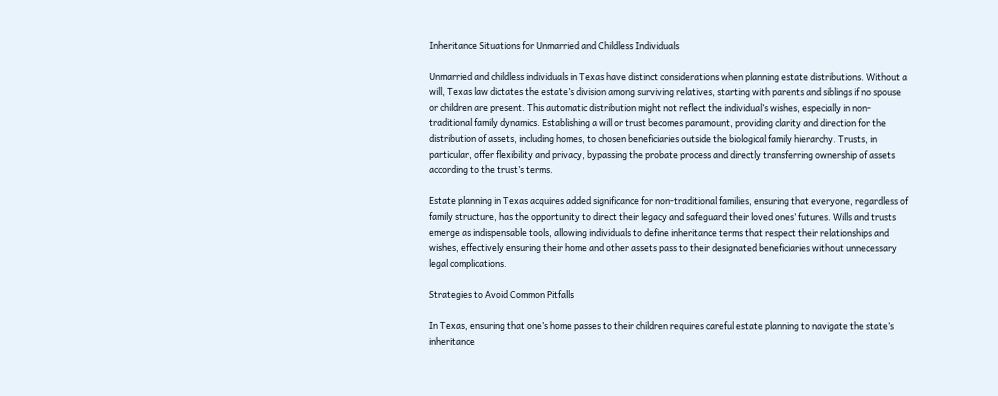Inheritance Situations for Unmarried and Childless Individuals

Unmarried and childless individuals in Texas have distinct considerations when planning estate distributions. Without a will, Texas law dictates the estate’s division among surviving relatives, starting with parents and siblings if no spouse or children are present. This automatic distribution might not reflect the individual’s wishes, especially in non-traditional family dynamics. Establishing a will or trust becomes paramount, providing clarity and direction for the distribution of assets, including homes, to chosen beneficiaries outside the biological family hierarchy. Trusts, in particular, offer flexibility and privacy, bypassing the probate process and directly transferring ownership of assets according to the trust’s terms.

Estate planning in Texas acquires added significance for non-traditional families, ensuring that everyone, regardless of family structure, has the opportunity to direct their legacy and safeguard their loved ones’ futures. Wills and trusts emerge as indispensable tools, allowing individuals to define inheritance terms that respect their relationships and wishes, effectively ensuring their home and other assets pass to their designated beneficiaries without unnecessary legal complications.

Strategies to Avoid Common Pitfalls

In Texas, ensuring that one’s home passes to their children requires careful estate planning to navigate the state’s inheritance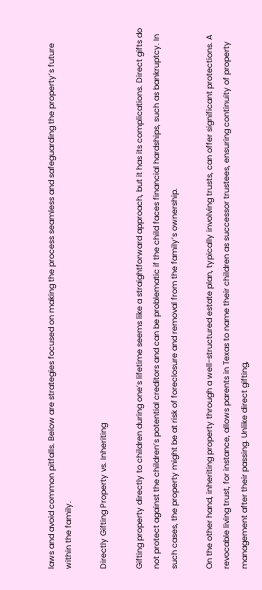laws and avoid common pitfalls. Below are strategies focused on making the process seamless and safeguarding the property’s future within the family.

Directly Gifting Property vs. Inheriting

Gifting property directly to children during one’s lifetime seems like a straightforward approach, but it has its complications. Direct gifts do not protect against the children’s potential creditors and can be problematic if the child faces financial hardships, such as bankruptcy. In such cases, the property might be at risk of foreclosure and removal from the family’s ownership.

On the other hand, inheriting property through a well-structured estate plan, typically involving trusts, can offer significant protections. A revocable living trust, for instance, allows parents in Texas to name their children as successor trustees, ensuring continuity of property management after their passing. Unlike direct gifting,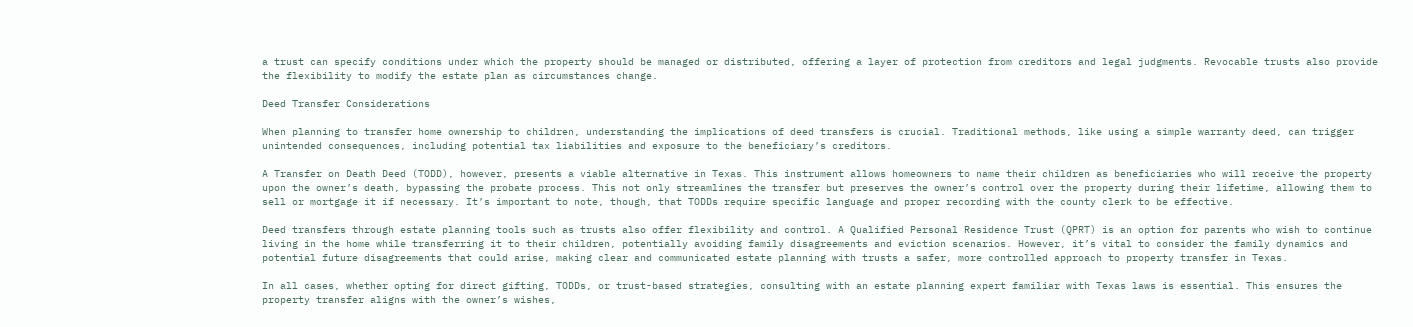a trust can specify conditions under which the property should be managed or distributed, offering a layer of protection from creditors and legal judgments. Revocable trusts also provide the flexibility to modify the estate plan as circumstances change.

Deed Transfer Considerations

When planning to transfer home ownership to children, understanding the implications of deed transfers is crucial. Traditional methods, like using a simple warranty deed, can trigger unintended consequences, including potential tax liabilities and exposure to the beneficiary’s creditors.

A Transfer on Death Deed (TODD), however, presents a viable alternative in Texas. This instrument allows homeowners to name their children as beneficiaries who will receive the property upon the owner’s death, bypassing the probate process. This not only streamlines the transfer but preserves the owner’s control over the property during their lifetime, allowing them to sell or mortgage it if necessary. It’s important to note, though, that TODDs require specific language and proper recording with the county clerk to be effective.

Deed transfers through estate planning tools such as trusts also offer flexibility and control. A Qualified Personal Residence Trust (QPRT) is an option for parents who wish to continue living in the home while transferring it to their children, potentially avoiding family disagreements and eviction scenarios. However, it’s vital to consider the family dynamics and potential future disagreements that could arise, making clear and communicated estate planning with trusts a safer, more controlled approach to property transfer in Texas.

In all cases, whether opting for direct gifting, TODDs, or trust-based strategies, consulting with an estate planning expert familiar with Texas laws is essential. This ensures the property transfer aligns with the owner’s wishes,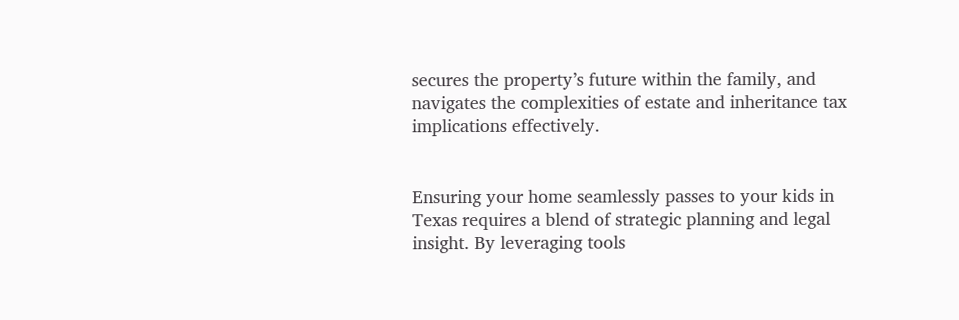secures the property’s future within the family, and navigates the complexities of estate and inheritance tax implications effectively.


Ensuring your home seamlessly passes to your kids in Texas requires a blend of strategic planning and legal insight. By leveraging tools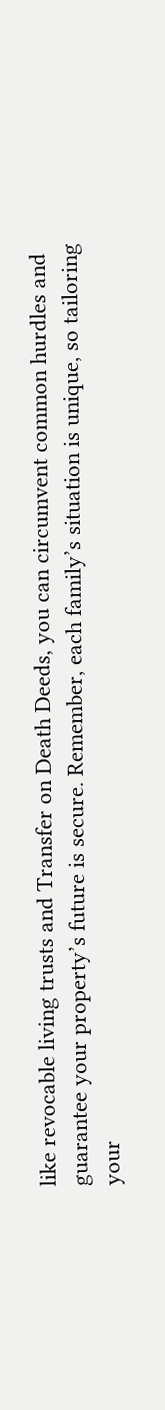like revocable living trusts and Transfer on Death Deeds, you can circumvent common hurdles and guarantee your property’s future is secure. Remember, each family’s situation is unique, so tailoring your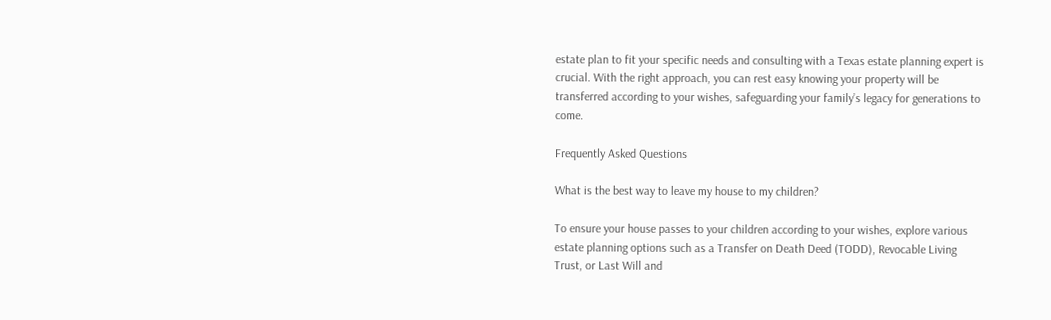estate plan to fit your specific needs and consulting with a Texas estate planning expert is crucial. With the right approach, you can rest easy knowing your property will be transferred according to your wishes, safeguarding your family’s legacy for generations to come.

Frequently Asked Questions

What is the best way to leave my house to my children?

To ensure your house passes to your children according to your wishes, explore various estate planning options such as a Transfer on Death Deed (TODD), Revocable Living Trust, or Last Will and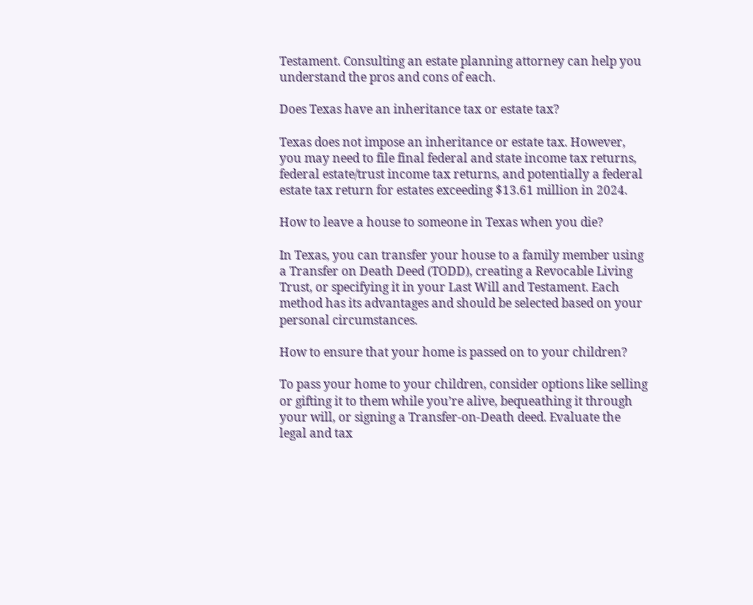Testament. Consulting an estate planning attorney can help you understand the pros and cons of each.

Does Texas have an inheritance tax or estate tax?

Texas does not impose an inheritance or estate tax. However, you may need to file final federal and state income tax returns, federal estate/trust income tax returns, and potentially a federal estate tax return for estates exceeding $13.61 million in 2024.

How to leave a house to someone in Texas when you die?

In Texas, you can transfer your house to a family member using a Transfer on Death Deed (TODD), creating a Revocable Living Trust, or specifying it in your Last Will and Testament. Each method has its advantages and should be selected based on your personal circumstances.

How to ensure that your home is passed on to your children?

To pass your home to your children, consider options like selling or gifting it to them while you’re alive, bequeathing it through your will, or signing a Transfer-on-Death deed. Evaluate the legal and tax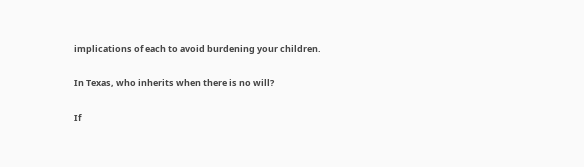implications of each to avoid burdening your children.

In Texas, who inherits when there is no will?

If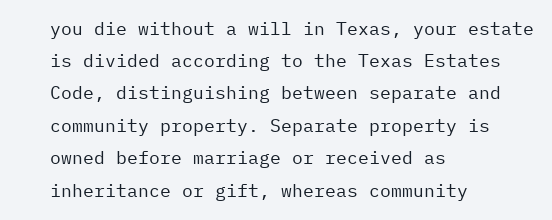you die without a will in Texas, your estate is divided according to the Texas Estates Code, distinguishing between separate and community property. Separate property is owned before marriage or received as inheritance or gift, whereas community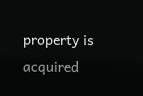property is acquired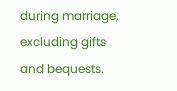during marriage, excluding gifts and bequests.